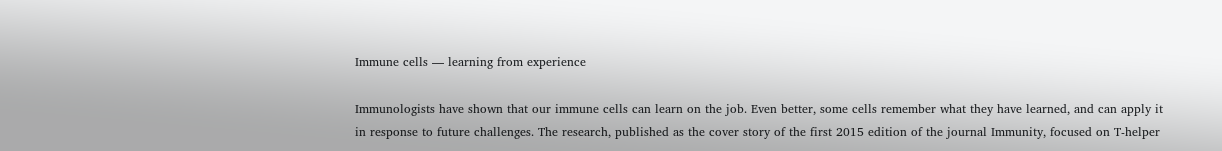Immune cells — learning from experience

Immunologists have shown that our immune cells can learn on the job. Even better, some cells remember what they have learned, and can apply it in response to future challenges. The research, published as the cover story of the first 2015 edition of the journal Immunity, focused on T-helper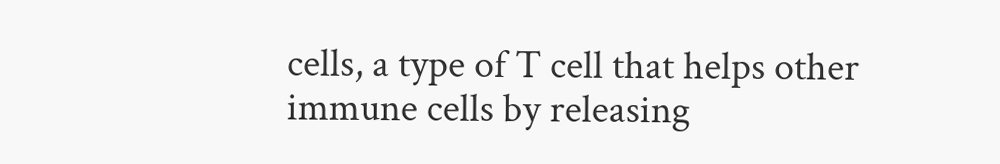cells, a type of T cell that helps other immune cells by releasing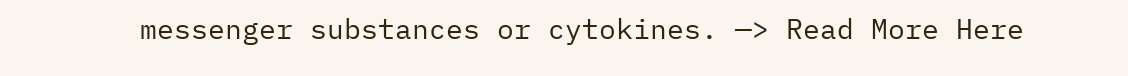messenger substances or cytokines. —> Read More Here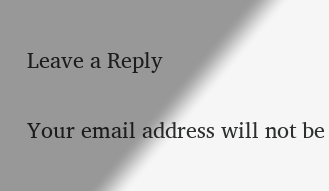Leave a Reply

Your email address will not be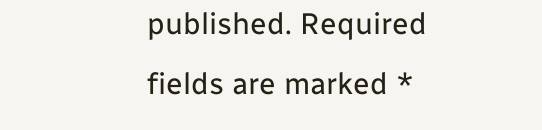published. Required fields are marked *